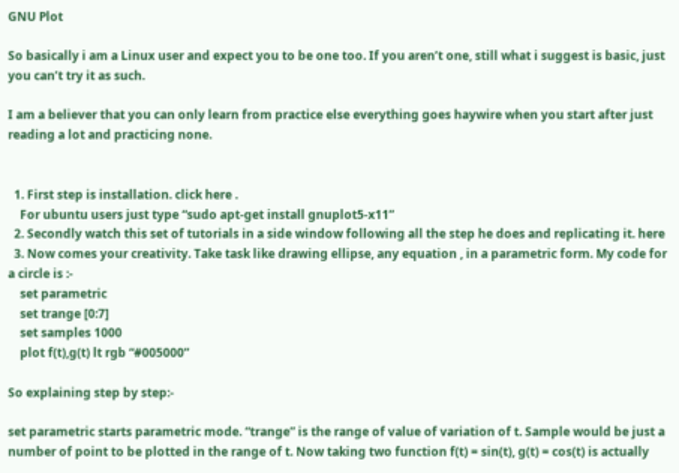GNU Plot

So basically i am a Linux user and expect you to be one too. If you aren’t one, still what i suggest is basic, just you can’t try it as such.

I am a believer that you can only learn from practice else everything goes haywire when you start after just reading a lot and practicing none.


  1. First step is installation. click here .
    For ubuntu users just type “sudo apt-get install gnuplot5-x11”
  2. Secondly watch this set of tutorials in a side window following all the step he does and replicating it. here
  3. Now comes your creativity. Take task like drawing ellipse, any equation , in a parametric form. My code for a circle is :-
    set parametric
    set trange [0:7]
    set samples 1000
    plot f(t),g(t) lt rgb “#005000”

So explaining step by step:-

set parametric starts parametric mode. “trange” is the range of value of variation of t. Sample would be just a number of point to be plotted in the range of t. Now taking two function f(t) = sin(t), g(t) = cos(t) is actually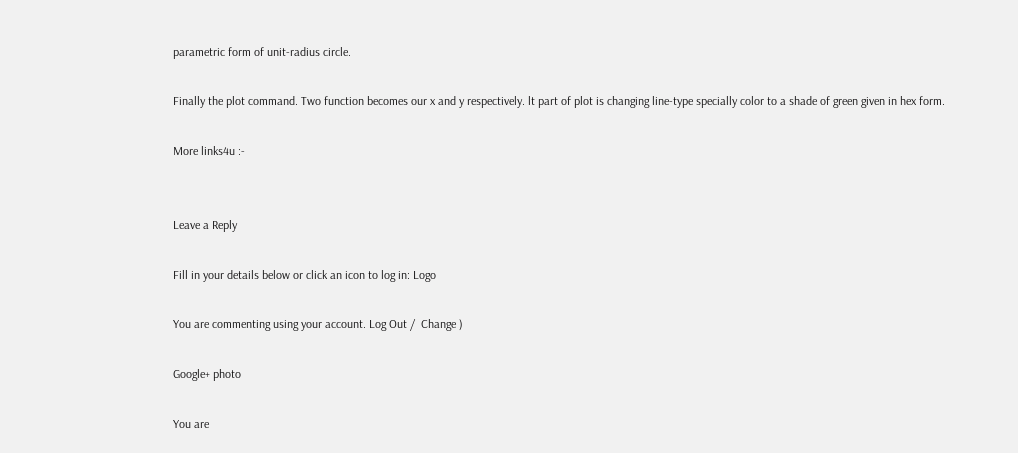parametric form of unit-radius circle.

Finally the plot command. Two function becomes our x and y respectively. lt part of plot is changing line-type specially color to a shade of green given in hex form.

More links4u :-


Leave a Reply

Fill in your details below or click an icon to log in: Logo

You are commenting using your account. Log Out /  Change )

Google+ photo

You are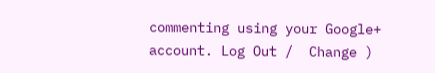commenting using your Google+ account. Log Out /  Change )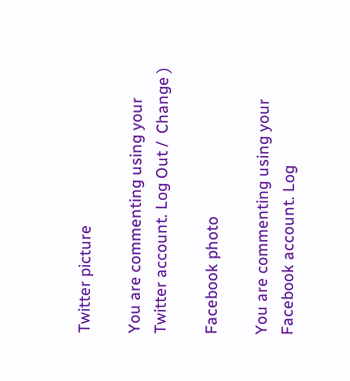Twitter picture

You are commenting using your Twitter account. Log Out /  Change )

Facebook photo

You are commenting using your Facebook account. Log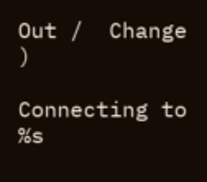Out /  Change )

Connecting to %s